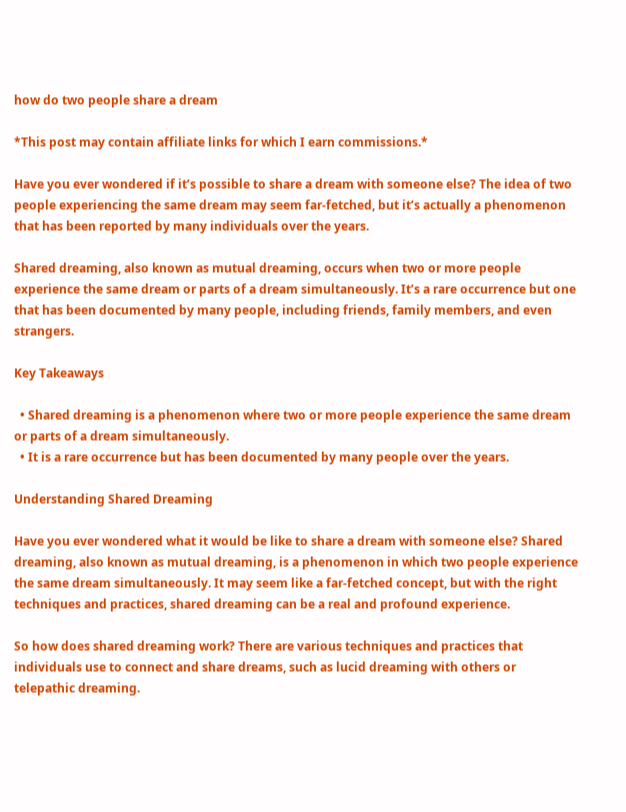how do two people share a dream

*This post may contain affiliate links for which I earn commissions.*

Have you ever wondered if it’s possible to share a dream with someone else? The idea of two people experiencing the same dream may seem far-fetched, but it’s actually a phenomenon that has been reported by many individuals over the years.

Shared dreaming, also known as mutual dreaming, occurs when two or more people experience the same dream or parts of a dream simultaneously. It’s a rare occurrence but one that has been documented by many people, including friends, family members, and even strangers.

Key Takeaways

  • Shared dreaming is a phenomenon where two or more people experience the same dream or parts of a dream simultaneously.
  • It is a rare occurrence but has been documented by many people over the years.

Understanding Shared Dreaming

Have you ever wondered what it would be like to share a dream with someone else? Shared dreaming, also known as mutual dreaming, is a phenomenon in which two people experience the same dream simultaneously. It may seem like a far-fetched concept, but with the right techniques and practices, shared dreaming can be a real and profound experience.

So how does shared dreaming work? There are various techniques and practices that individuals use to connect and share dreams, such as lucid dreaming with others or telepathic dreaming.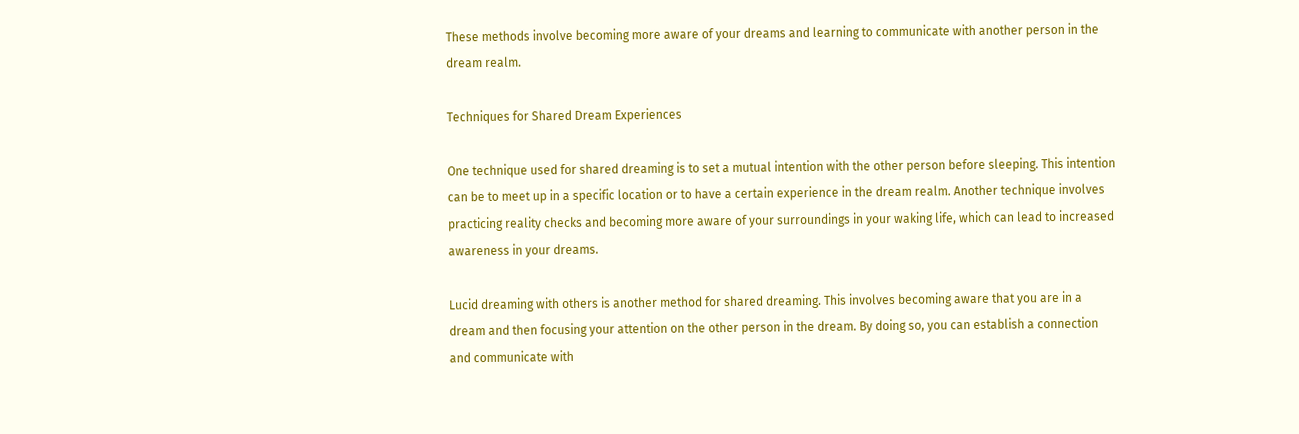These methods involve becoming more aware of your dreams and learning to communicate with another person in the dream realm.

Techniques for Shared Dream Experiences

One technique used for shared dreaming is to set a mutual intention with the other person before sleeping. This intention can be to meet up in a specific location or to have a certain experience in the dream realm. Another technique involves practicing reality checks and becoming more aware of your surroundings in your waking life, which can lead to increased awareness in your dreams.

Lucid dreaming with others is another method for shared dreaming. This involves becoming aware that you are in a dream and then focusing your attention on the other person in the dream. By doing so, you can establish a connection and communicate with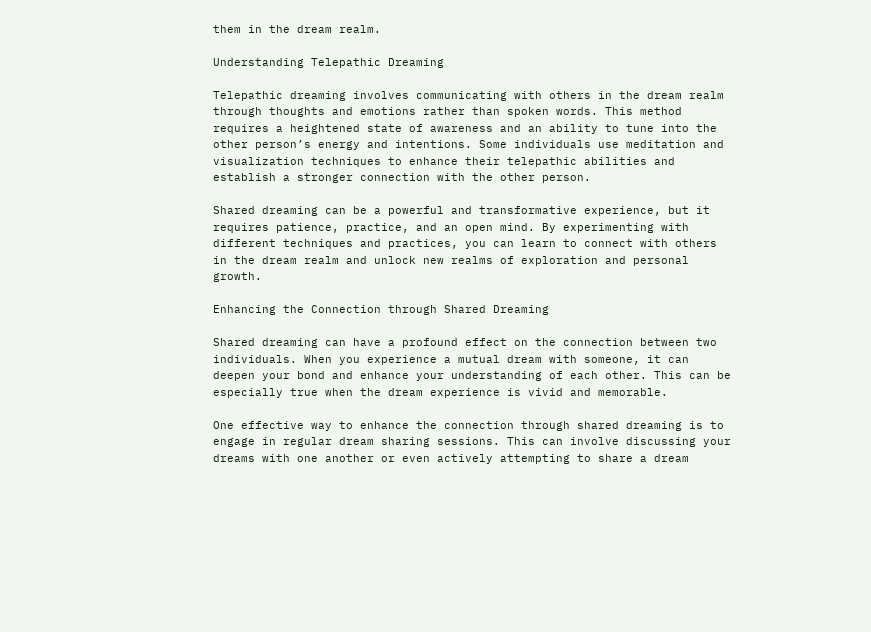them in the dream realm.

Understanding Telepathic Dreaming

Telepathic dreaming involves communicating with others in the dream realm through thoughts and emotions rather than spoken words. This method requires a heightened state of awareness and an ability to tune into the other person’s energy and intentions. Some individuals use meditation and visualization techniques to enhance their telepathic abilities and establish a stronger connection with the other person.

Shared dreaming can be a powerful and transformative experience, but it requires patience, practice, and an open mind. By experimenting with different techniques and practices, you can learn to connect with others in the dream realm and unlock new realms of exploration and personal growth.

Enhancing the Connection through Shared Dreaming

Shared dreaming can have a profound effect on the connection between two individuals. When you experience a mutual dream with someone, it can deepen your bond and enhance your understanding of each other. This can be especially true when the dream experience is vivid and memorable.

One effective way to enhance the connection through shared dreaming is to engage in regular dream sharing sessions. This can involve discussing your dreams with one another or even actively attempting to share a dream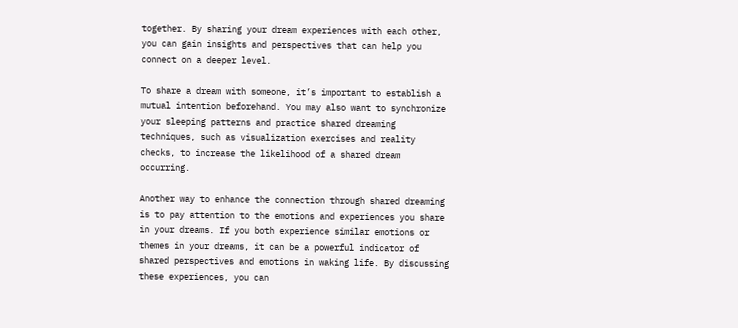together. By sharing your dream experiences with each other, you can gain insights and perspectives that can help you connect on a deeper level.

To share a dream with someone, it’s important to establish a mutual intention beforehand. You may also want to synchronize your sleeping patterns and practice shared dreaming techniques, such as visualization exercises and reality checks, to increase the likelihood of a shared dream occurring.

Another way to enhance the connection through shared dreaming is to pay attention to the emotions and experiences you share in your dreams. If you both experience similar emotions or themes in your dreams, it can be a powerful indicator of shared perspectives and emotions in waking life. By discussing these experiences, you can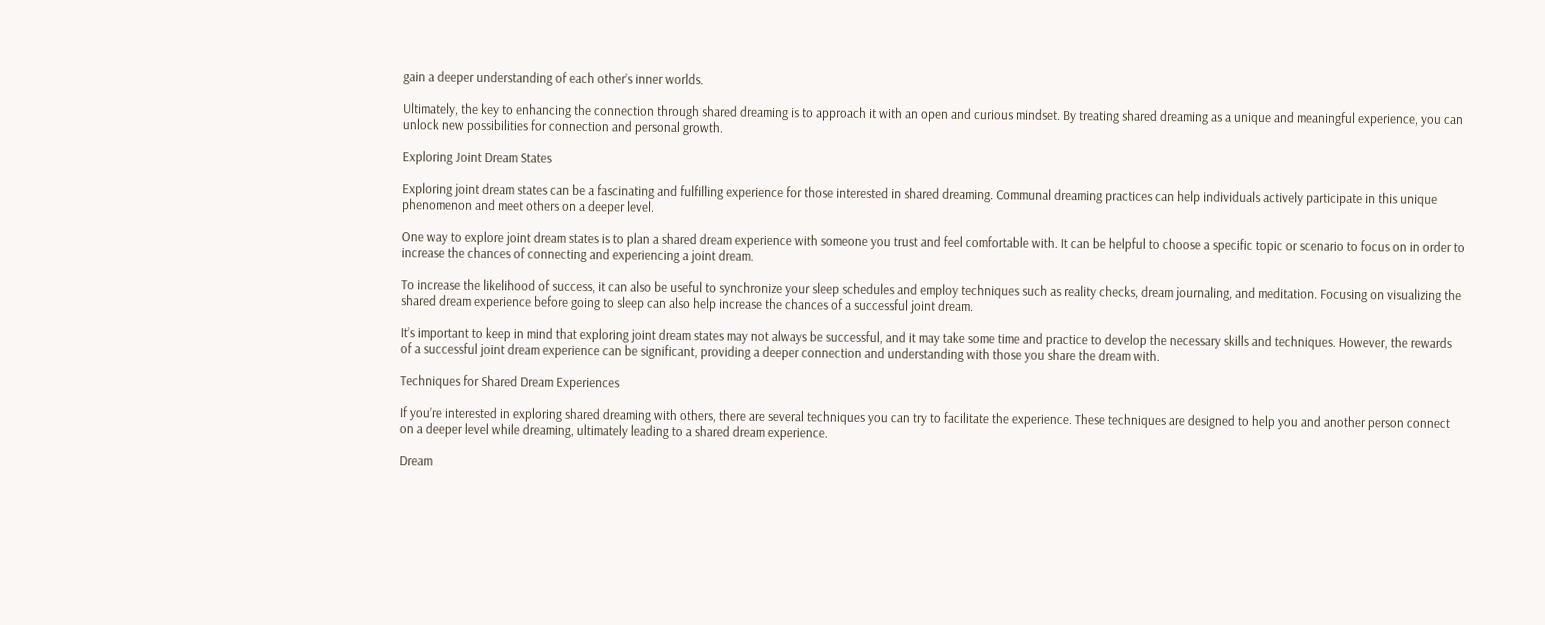gain a deeper understanding of each other’s inner worlds.

Ultimately, the key to enhancing the connection through shared dreaming is to approach it with an open and curious mindset. By treating shared dreaming as a unique and meaningful experience, you can unlock new possibilities for connection and personal growth.

Exploring Joint Dream States

Exploring joint dream states can be a fascinating and fulfilling experience for those interested in shared dreaming. Communal dreaming practices can help individuals actively participate in this unique phenomenon and meet others on a deeper level.

One way to explore joint dream states is to plan a shared dream experience with someone you trust and feel comfortable with. It can be helpful to choose a specific topic or scenario to focus on in order to increase the chances of connecting and experiencing a joint dream.

To increase the likelihood of success, it can also be useful to synchronize your sleep schedules and employ techniques such as reality checks, dream journaling, and meditation. Focusing on visualizing the shared dream experience before going to sleep can also help increase the chances of a successful joint dream.

It’s important to keep in mind that exploring joint dream states may not always be successful, and it may take some time and practice to develop the necessary skills and techniques. However, the rewards of a successful joint dream experience can be significant, providing a deeper connection and understanding with those you share the dream with.

Techniques for Shared Dream Experiences

If you’re interested in exploring shared dreaming with others, there are several techniques you can try to facilitate the experience. These techniques are designed to help you and another person connect on a deeper level while dreaming, ultimately leading to a shared dream experience.

Dream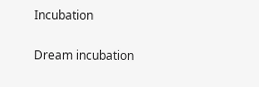Incubation

Dream incubation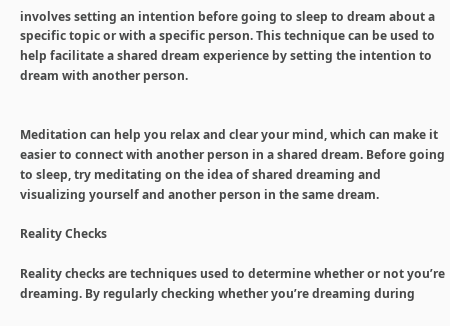involves setting an intention before going to sleep to dream about a specific topic or with a specific person. This technique can be used to help facilitate a shared dream experience by setting the intention to dream with another person.


Meditation can help you relax and clear your mind, which can make it easier to connect with another person in a shared dream. Before going to sleep, try meditating on the idea of shared dreaming and visualizing yourself and another person in the same dream.

Reality Checks

Reality checks are techniques used to determine whether or not you’re dreaming. By regularly checking whether you’re dreaming during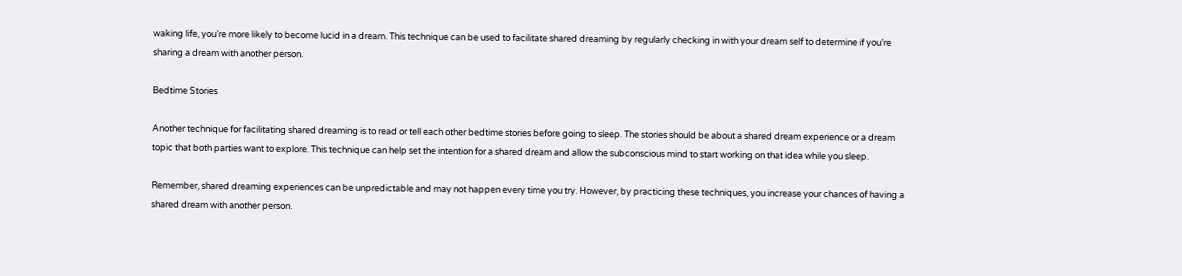waking life, you’re more likely to become lucid in a dream. This technique can be used to facilitate shared dreaming by regularly checking in with your dream self to determine if you’re sharing a dream with another person.

Bedtime Stories

Another technique for facilitating shared dreaming is to read or tell each other bedtime stories before going to sleep. The stories should be about a shared dream experience or a dream topic that both parties want to explore. This technique can help set the intention for a shared dream and allow the subconscious mind to start working on that idea while you sleep.

Remember, shared dreaming experiences can be unpredictable and may not happen every time you try. However, by practicing these techniques, you increase your chances of having a shared dream with another person.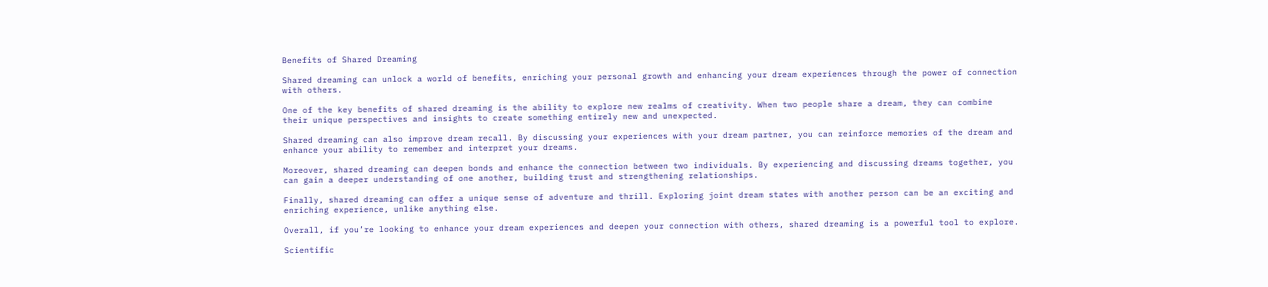Benefits of Shared Dreaming

Shared dreaming can unlock a world of benefits, enriching your personal growth and enhancing your dream experiences through the power of connection with others.

One of the key benefits of shared dreaming is the ability to explore new realms of creativity. When two people share a dream, they can combine their unique perspectives and insights to create something entirely new and unexpected.

Shared dreaming can also improve dream recall. By discussing your experiences with your dream partner, you can reinforce memories of the dream and enhance your ability to remember and interpret your dreams.

Moreover, shared dreaming can deepen bonds and enhance the connection between two individuals. By experiencing and discussing dreams together, you can gain a deeper understanding of one another, building trust and strengthening relationships.

Finally, shared dreaming can offer a unique sense of adventure and thrill. Exploring joint dream states with another person can be an exciting and enriching experience, unlike anything else.

Overall, if you’re looking to enhance your dream experiences and deepen your connection with others, shared dreaming is a powerful tool to explore.

Scientific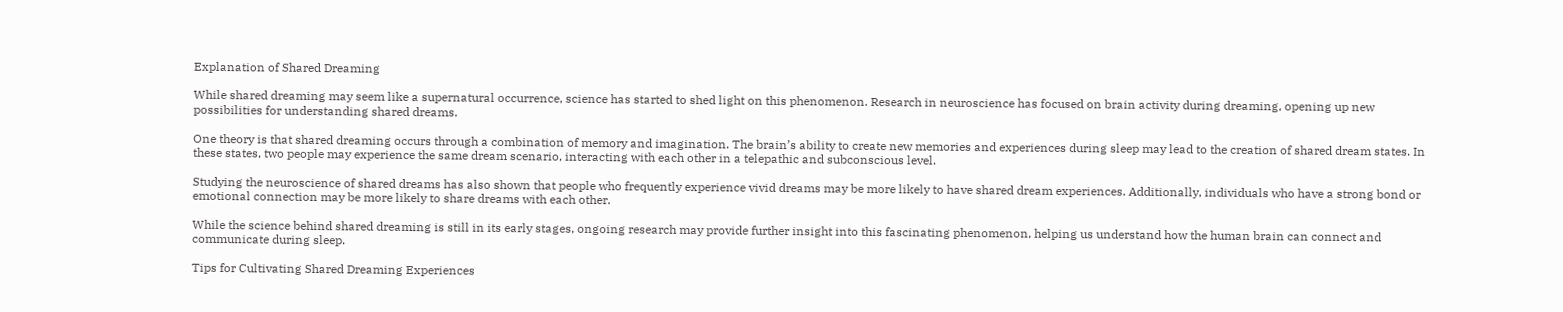Explanation of Shared Dreaming

While shared dreaming may seem like a supernatural occurrence, science has started to shed light on this phenomenon. Research in neuroscience has focused on brain activity during dreaming, opening up new possibilities for understanding shared dreams.

One theory is that shared dreaming occurs through a combination of memory and imagination. The brain’s ability to create new memories and experiences during sleep may lead to the creation of shared dream states. In these states, two people may experience the same dream scenario, interacting with each other in a telepathic and subconscious level.

Studying the neuroscience of shared dreams has also shown that people who frequently experience vivid dreams may be more likely to have shared dream experiences. Additionally, individuals who have a strong bond or emotional connection may be more likely to share dreams with each other.

While the science behind shared dreaming is still in its early stages, ongoing research may provide further insight into this fascinating phenomenon, helping us understand how the human brain can connect and communicate during sleep.

Tips for Cultivating Shared Dreaming Experiences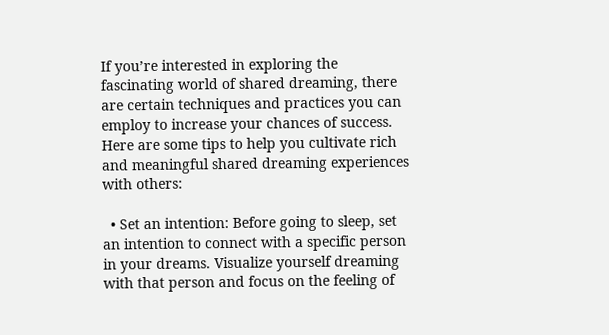If you’re interested in exploring the fascinating world of shared dreaming, there are certain techniques and practices you can employ to increase your chances of success. Here are some tips to help you cultivate rich and meaningful shared dreaming experiences with others:

  • Set an intention: Before going to sleep, set an intention to connect with a specific person in your dreams. Visualize yourself dreaming with that person and focus on the feeling of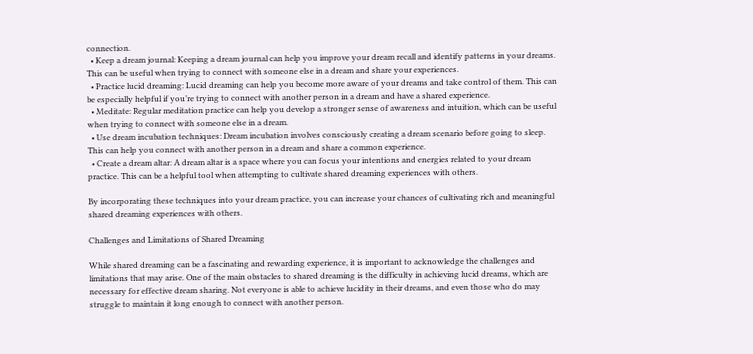connection.
  • Keep a dream journal: Keeping a dream journal can help you improve your dream recall and identify patterns in your dreams. This can be useful when trying to connect with someone else in a dream and share your experiences.
  • Practice lucid dreaming: Lucid dreaming can help you become more aware of your dreams and take control of them. This can be especially helpful if you’re trying to connect with another person in a dream and have a shared experience.
  • Meditate: Regular meditation practice can help you develop a stronger sense of awareness and intuition, which can be useful when trying to connect with someone else in a dream.
  • Use dream incubation techniques: Dream incubation involves consciously creating a dream scenario before going to sleep. This can help you connect with another person in a dream and share a common experience.
  • Create a dream altar: A dream altar is a space where you can focus your intentions and energies related to your dream practice. This can be a helpful tool when attempting to cultivate shared dreaming experiences with others.

By incorporating these techniques into your dream practice, you can increase your chances of cultivating rich and meaningful shared dreaming experiences with others.

Challenges and Limitations of Shared Dreaming

While shared dreaming can be a fascinating and rewarding experience, it is important to acknowledge the challenges and limitations that may arise. One of the main obstacles to shared dreaming is the difficulty in achieving lucid dreams, which are necessary for effective dream sharing. Not everyone is able to achieve lucidity in their dreams, and even those who do may struggle to maintain it long enough to connect with another person.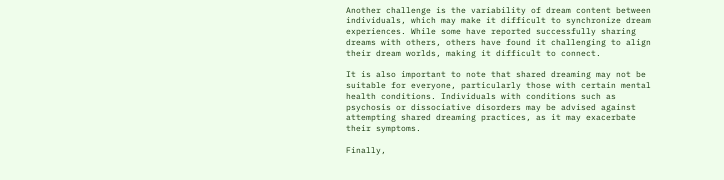Another challenge is the variability of dream content between individuals, which may make it difficult to synchronize dream experiences. While some have reported successfully sharing dreams with others, others have found it challenging to align their dream worlds, making it difficult to connect.

It is also important to note that shared dreaming may not be suitable for everyone, particularly those with certain mental health conditions. Individuals with conditions such as psychosis or dissociative disorders may be advised against attempting shared dreaming practices, as it may exacerbate their symptoms.

Finally,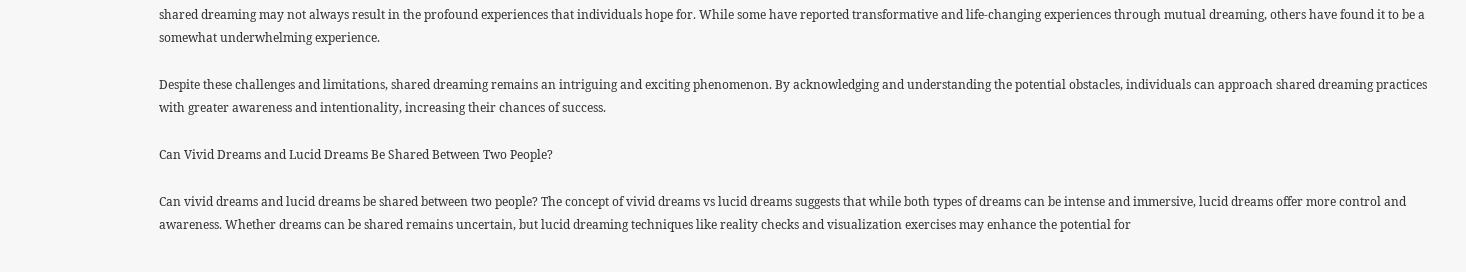shared dreaming may not always result in the profound experiences that individuals hope for. While some have reported transformative and life-changing experiences through mutual dreaming, others have found it to be a somewhat underwhelming experience.

Despite these challenges and limitations, shared dreaming remains an intriguing and exciting phenomenon. By acknowledging and understanding the potential obstacles, individuals can approach shared dreaming practices with greater awareness and intentionality, increasing their chances of success.

Can Vivid Dreams and Lucid Dreams Be Shared Between Two People?

Can vivid dreams and lucid dreams be shared between two people? The concept of vivid dreams vs lucid dreams suggests that while both types of dreams can be intense and immersive, lucid dreams offer more control and awareness. Whether dreams can be shared remains uncertain, but lucid dreaming techniques like reality checks and visualization exercises may enhance the potential for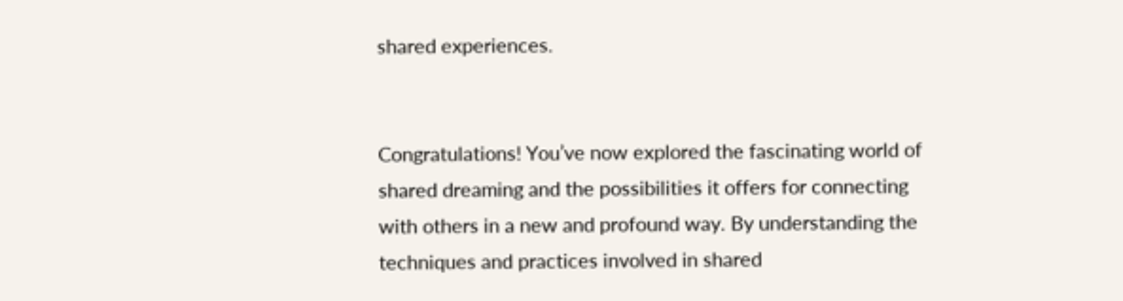shared experiences.


Congratulations! You’ve now explored the fascinating world of shared dreaming and the possibilities it offers for connecting with others in a new and profound way. By understanding the techniques and practices involved in shared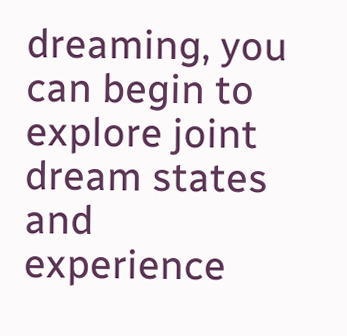dreaming, you can begin to explore joint dream states and experience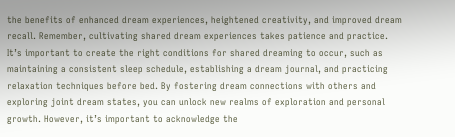the benefits of enhanced dream experiences, heightened creativity, and improved dream recall. Remember, cultivating shared dream experiences takes patience and practice. It’s important to create the right conditions for shared dreaming to occur, such as maintaining a consistent sleep schedule, establishing a dream journal, and practicing relaxation techniques before bed. By fostering dream connections with others and exploring joint dream states, you can unlock new realms of exploration and personal growth. However, it’s important to acknowledge the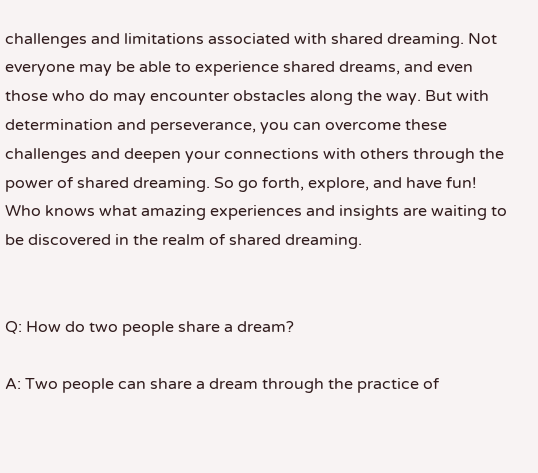challenges and limitations associated with shared dreaming. Not everyone may be able to experience shared dreams, and even those who do may encounter obstacles along the way. But with determination and perseverance, you can overcome these challenges and deepen your connections with others through the power of shared dreaming. So go forth, explore, and have fun! Who knows what amazing experiences and insights are waiting to be discovered in the realm of shared dreaming.


Q: How do two people share a dream?

A: Two people can share a dream through the practice of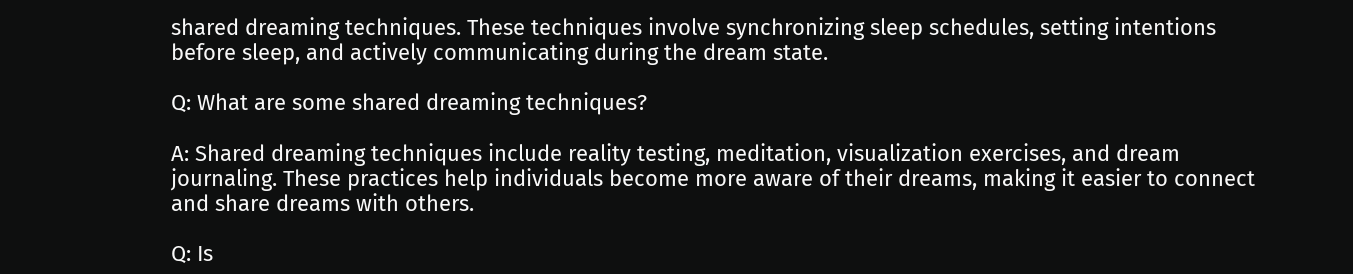shared dreaming techniques. These techniques involve synchronizing sleep schedules, setting intentions before sleep, and actively communicating during the dream state.

Q: What are some shared dreaming techniques?

A: Shared dreaming techniques include reality testing, meditation, visualization exercises, and dream journaling. These practices help individuals become more aware of their dreams, making it easier to connect and share dreams with others.

Q: Is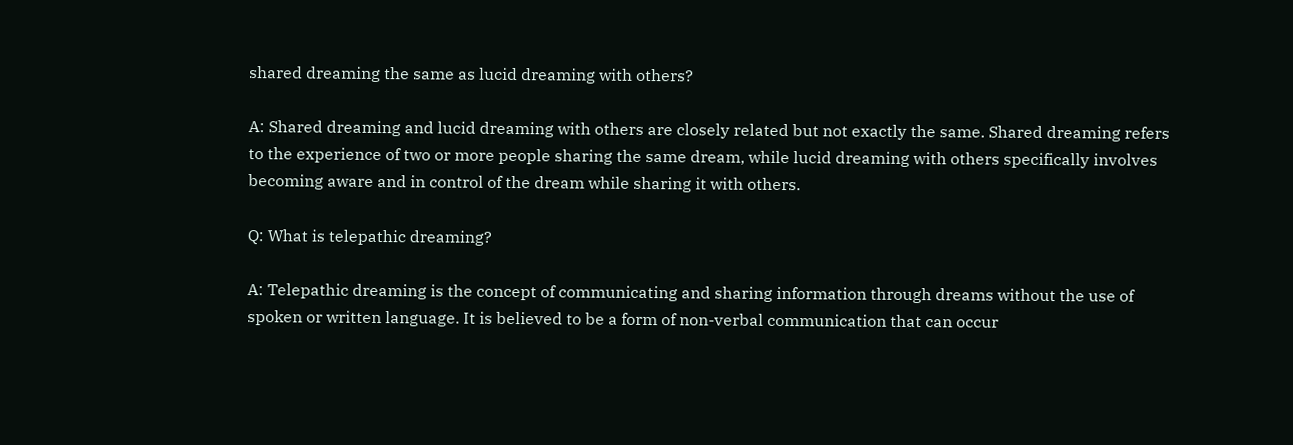shared dreaming the same as lucid dreaming with others?

A: Shared dreaming and lucid dreaming with others are closely related but not exactly the same. Shared dreaming refers to the experience of two or more people sharing the same dream, while lucid dreaming with others specifically involves becoming aware and in control of the dream while sharing it with others.

Q: What is telepathic dreaming?

A: Telepathic dreaming is the concept of communicating and sharing information through dreams without the use of spoken or written language. It is believed to be a form of non-verbal communication that can occur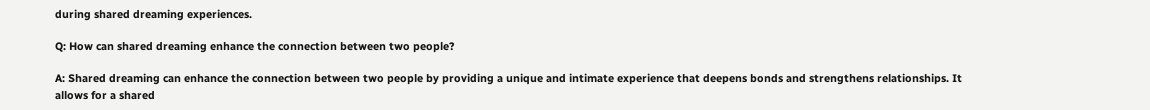during shared dreaming experiences.

Q: How can shared dreaming enhance the connection between two people?

A: Shared dreaming can enhance the connection between two people by providing a unique and intimate experience that deepens bonds and strengthens relationships. It allows for a shared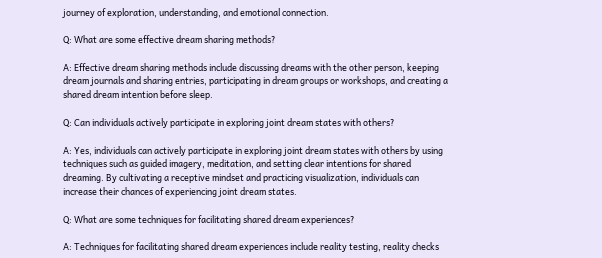journey of exploration, understanding, and emotional connection.

Q: What are some effective dream sharing methods?

A: Effective dream sharing methods include discussing dreams with the other person, keeping dream journals and sharing entries, participating in dream groups or workshops, and creating a shared dream intention before sleep.

Q: Can individuals actively participate in exploring joint dream states with others?

A: Yes, individuals can actively participate in exploring joint dream states with others by using techniques such as guided imagery, meditation, and setting clear intentions for shared dreaming. By cultivating a receptive mindset and practicing visualization, individuals can increase their chances of experiencing joint dream states.

Q: What are some techniques for facilitating shared dream experiences?

A: Techniques for facilitating shared dream experiences include reality testing, reality checks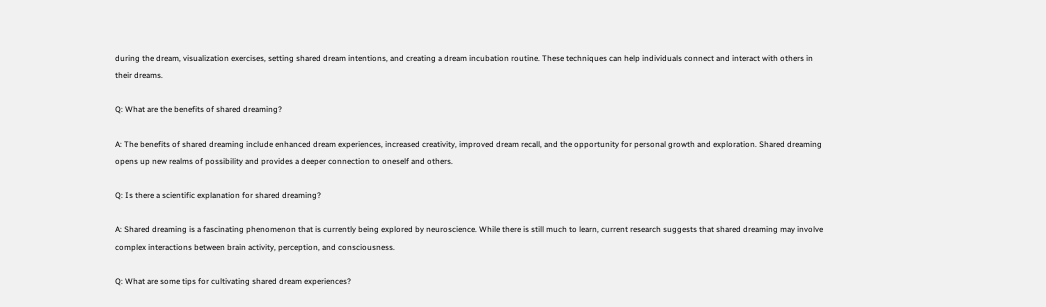during the dream, visualization exercises, setting shared dream intentions, and creating a dream incubation routine. These techniques can help individuals connect and interact with others in their dreams.

Q: What are the benefits of shared dreaming?

A: The benefits of shared dreaming include enhanced dream experiences, increased creativity, improved dream recall, and the opportunity for personal growth and exploration. Shared dreaming opens up new realms of possibility and provides a deeper connection to oneself and others.

Q: Is there a scientific explanation for shared dreaming?

A: Shared dreaming is a fascinating phenomenon that is currently being explored by neuroscience. While there is still much to learn, current research suggests that shared dreaming may involve complex interactions between brain activity, perception, and consciousness.

Q: What are some tips for cultivating shared dream experiences?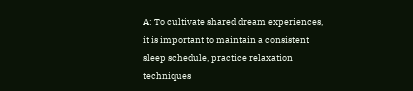A: To cultivate shared dream experiences, it is important to maintain a consistent sleep schedule, practice relaxation techniques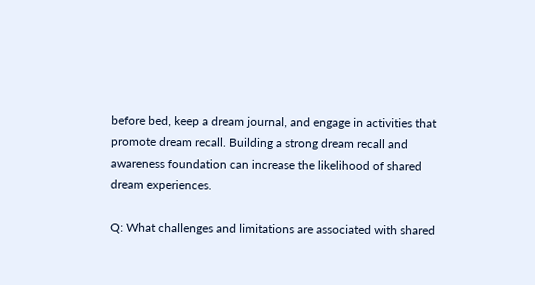before bed, keep a dream journal, and engage in activities that promote dream recall. Building a strong dream recall and awareness foundation can increase the likelihood of shared dream experiences.

Q: What challenges and limitations are associated with shared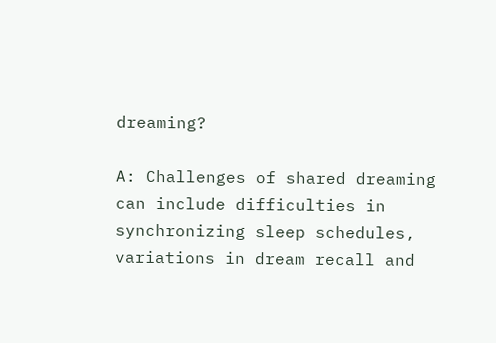dreaming?

A: Challenges of shared dreaming can include difficulties in synchronizing sleep schedules, variations in dream recall and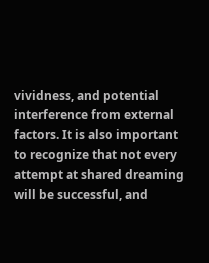vividness, and potential interference from external factors. It is also important to recognize that not every attempt at shared dreaming will be successful, and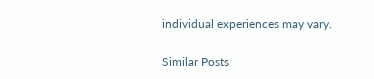individual experiences may vary.

Similar Posts